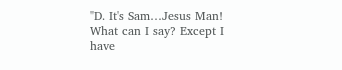"D. It's Sam…Jesus Man! What can I say? Except I have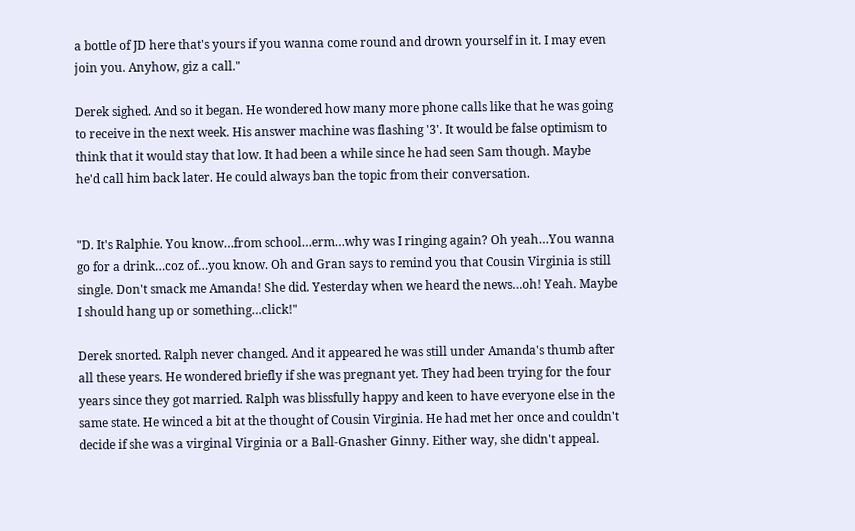a bottle of JD here that's yours if you wanna come round and drown yourself in it. I may even join you. Anyhow, giz a call."

Derek sighed. And so it began. He wondered how many more phone calls like that he was going to receive in the next week. His answer machine was flashing '3'. It would be false optimism to think that it would stay that low. It had been a while since he had seen Sam though. Maybe he'd call him back later. He could always ban the topic from their conversation.


"D. It's Ralphie. You know…from school…erm…why was I ringing again? Oh yeah…You wanna go for a drink…coz of…you know. Oh and Gran says to remind you that Cousin Virginia is still single. Don't smack me Amanda! She did. Yesterday when we heard the news…oh! Yeah. Maybe I should hang up or something…click!"

Derek snorted. Ralph never changed. And it appeared he was still under Amanda's thumb after all these years. He wondered briefly if she was pregnant yet. They had been trying for the four years since they got married. Ralph was blissfully happy and keen to have everyone else in the same state. He winced a bit at the thought of Cousin Virginia. He had met her once and couldn't decide if she was a virginal Virginia or a Ball-Gnasher Ginny. Either way, she didn't appeal.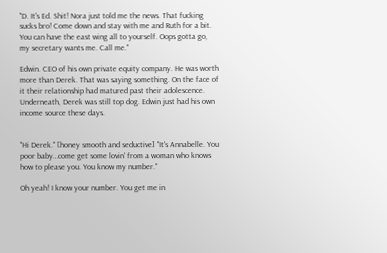"D. It's Ed. Shit! Nora just told me the news. That fucking sucks bro! Come down and stay with me and Ruth for a bit. You can have the east wing all to yourself. Oops gotta go, my secretary wants me. Call me."

Edwin. CEO of his own private equity company. He was worth more than Derek. That was saying something. On the face of it their relationship had matured past their adolescence. Underneath, Derek was still top dog. Edwin just had his own income source these days.


"Hi Derek." [honey smooth and seductive] "It's Annabelle. You poor baby…come get some lovin' from a woman who knows how to please you. You know my number."

Oh yeah! I know your number. You get me in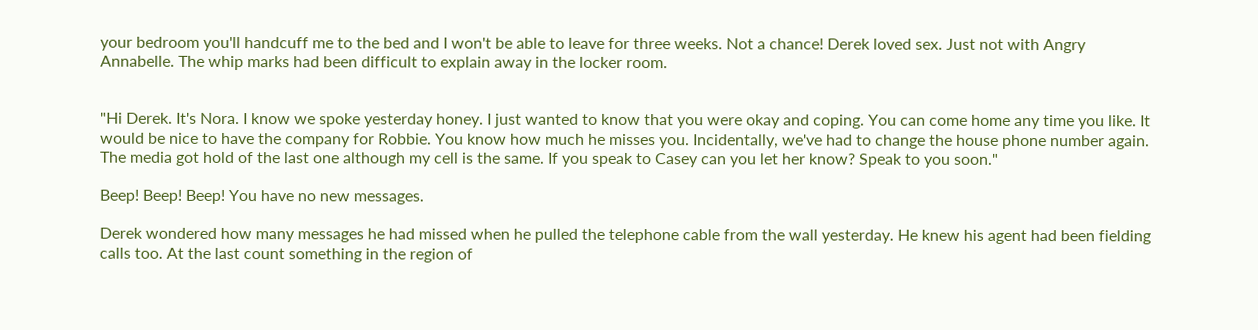your bedroom you'll handcuff me to the bed and I won't be able to leave for three weeks. Not a chance! Derek loved sex. Just not with Angry Annabelle. The whip marks had been difficult to explain away in the locker room.


"Hi Derek. It's Nora. I know we spoke yesterday honey. I just wanted to know that you were okay and coping. You can come home any time you like. It would be nice to have the company for Robbie. You know how much he misses you. Incidentally, we've had to change the house phone number again. The media got hold of the last one although my cell is the same. If you speak to Casey can you let her know? Speak to you soon."

Beep! Beep! Beep! You have no new messages.

Derek wondered how many messages he had missed when he pulled the telephone cable from the wall yesterday. He knew his agent had been fielding calls too. At the last count something in the region of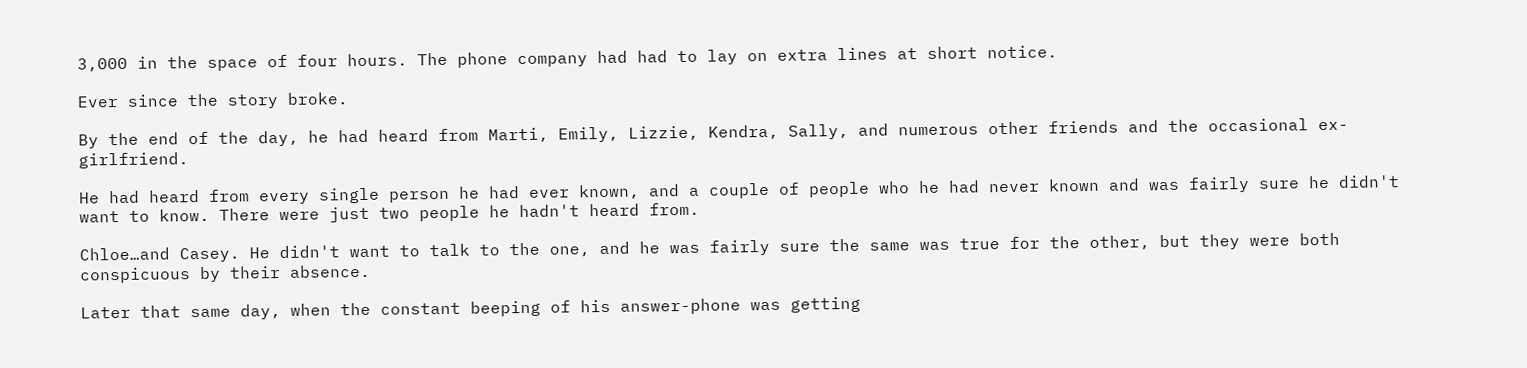3,000 in the space of four hours. The phone company had had to lay on extra lines at short notice.

Ever since the story broke.

By the end of the day, he had heard from Marti, Emily, Lizzie, Kendra, Sally, and numerous other friends and the occasional ex-girlfriend.

He had heard from every single person he had ever known, and a couple of people who he had never known and was fairly sure he didn't want to know. There were just two people he hadn't heard from.

Chloe…and Casey. He didn't want to talk to the one, and he was fairly sure the same was true for the other, but they were both conspicuous by their absence.

Later that same day, when the constant beeping of his answer-phone was getting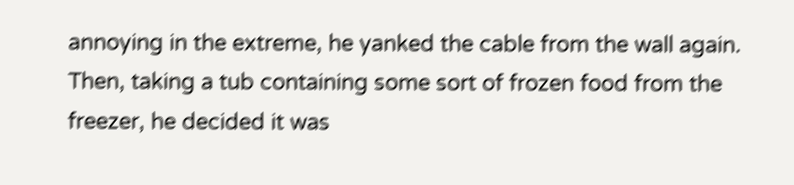annoying in the extreme, he yanked the cable from the wall again. Then, taking a tub containing some sort of frozen food from the freezer, he decided it was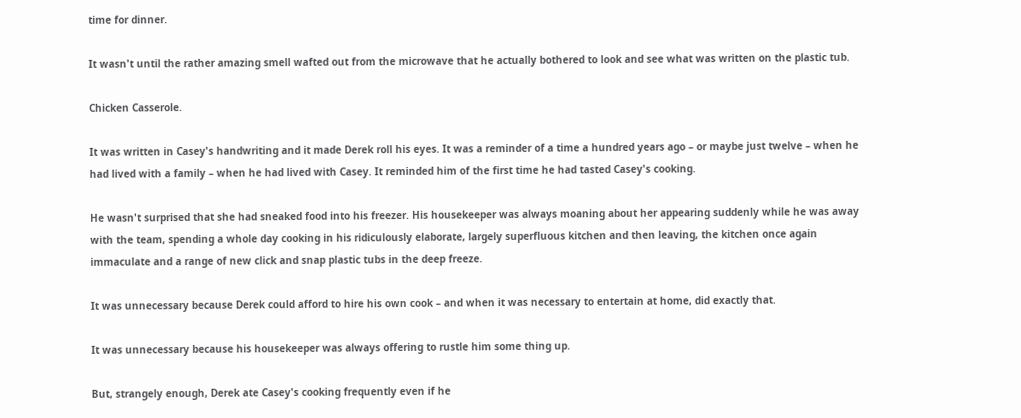time for dinner.

It wasn't until the rather amazing smell wafted out from the microwave that he actually bothered to look and see what was written on the plastic tub.

Chicken Casserole.

It was written in Casey's handwriting and it made Derek roll his eyes. It was a reminder of a time a hundred years ago – or maybe just twelve – when he had lived with a family – when he had lived with Casey. It reminded him of the first time he had tasted Casey's cooking.

He wasn't surprised that she had sneaked food into his freezer. His housekeeper was always moaning about her appearing suddenly while he was away with the team, spending a whole day cooking in his ridiculously elaborate, largely superfluous kitchen and then leaving, the kitchen once again immaculate and a range of new click and snap plastic tubs in the deep freeze.

It was unnecessary because Derek could afford to hire his own cook – and when it was necessary to entertain at home, did exactly that.

It was unnecessary because his housekeeper was always offering to rustle him some thing up.

But, strangely enough, Derek ate Casey's cooking frequently even if he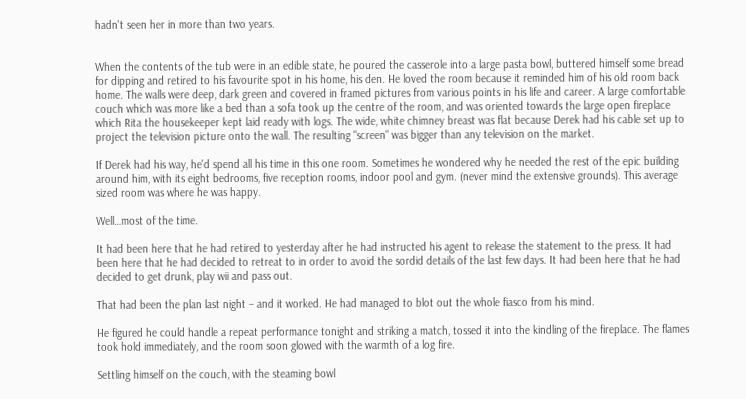hadn't seen her in more than two years.


When the contents of the tub were in an edible state, he poured the casserole into a large pasta bowl, buttered himself some bread for dipping and retired to his favourite spot in his home, his den. He loved the room because it reminded him of his old room back home. The walls were deep, dark green and covered in framed pictures from various points in his life and career. A large comfortable couch which was more like a bed than a sofa took up the centre of the room, and was oriented towards the large open fireplace which Rita the housekeeper kept laid ready with logs. The wide, white chimney breast was flat because Derek had his cable set up to project the television picture onto the wall. The resulting "screen" was bigger than any television on the market.

If Derek had his way, he'd spend all his time in this one room. Sometimes he wondered why he needed the rest of the epic building around him, with its eight bedrooms, five reception rooms, indoor pool and gym. (never mind the extensive grounds). This average sized room was where he was happy.

Well…most of the time.

It had been here that he had retired to yesterday after he had instructed his agent to release the statement to the press. It had been here that he had decided to retreat to in order to avoid the sordid details of the last few days. It had been here that he had decided to get drunk, play wii and pass out.

That had been the plan last night – and it worked. He had managed to blot out the whole fiasco from his mind.

He figured he could handle a repeat performance tonight and striking a match, tossed it into the kindling of the fireplace. The flames took hold immediately, and the room soon glowed with the warmth of a log fire.

Settling himself on the couch, with the steaming bowl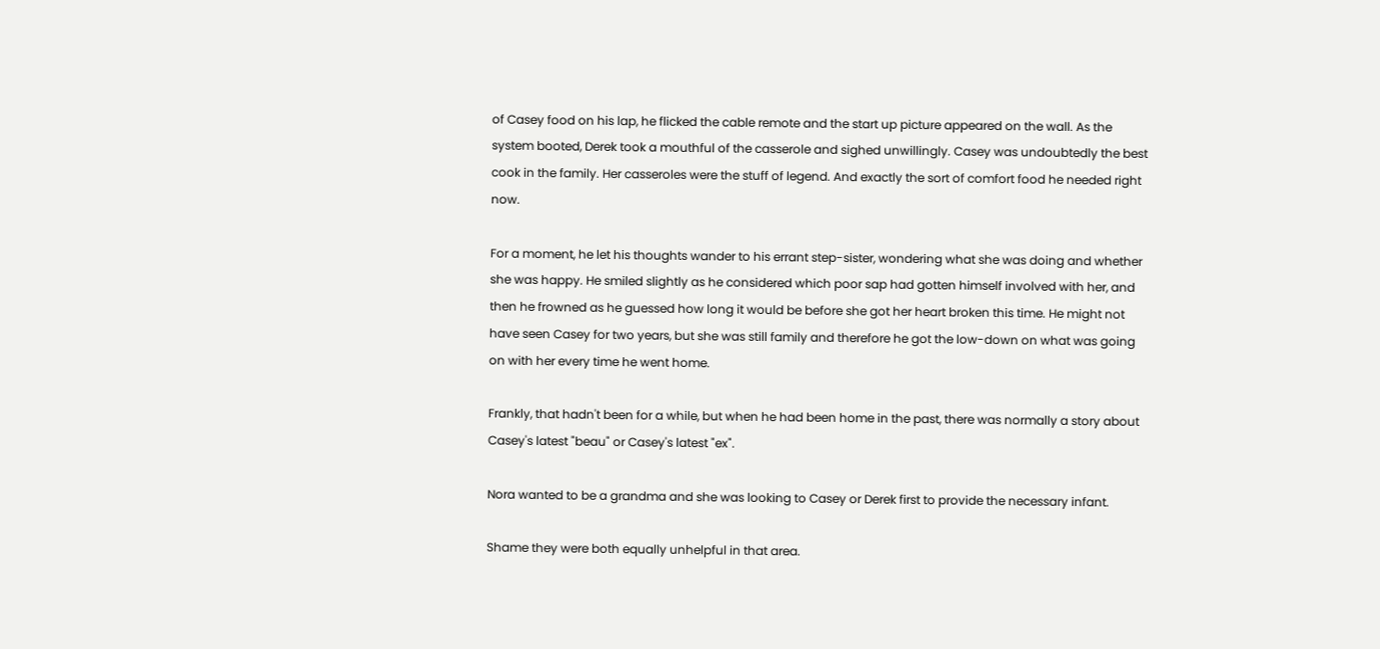of Casey food on his lap, he flicked the cable remote and the start up picture appeared on the wall. As the system booted, Derek took a mouthful of the casserole and sighed unwillingly. Casey was undoubtedly the best cook in the family. Her casseroles were the stuff of legend. And exactly the sort of comfort food he needed right now.

For a moment, he let his thoughts wander to his errant step-sister, wondering what she was doing and whether she was happy. He smiled slightly as he considered which poor sap had gotten himself involved with her, and then he frowned as he guessed how long it would be before she got her heart broken this time. He might not have seen Casey for two years, but she was still family and therefore he got the low-down on what was going on with her every time he went home.

Frankly, that hadn't been for a while, but when he had been home in the past, there was normally a story about Casey's latest "beau" or Casey's latest "ex".

Nora wanted to be a grandma and she was looking to Casey or Derek first to provide the necessary infant.

Shame they were both equally unhelpful in that area.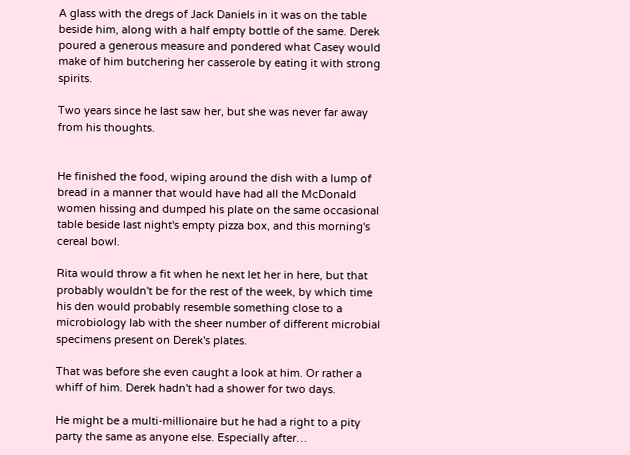A glass with the dregs of Jack Daniels in it was on the table beside him, along with a half empty bottle of the same. Derek poured a generous measure and pondered what Casey would make of him butchering her casserole by eating it with strong spirits.

Two years since he last saw her, but she was never far away from his thoughts.


He finished the food, wiping around the dish with a lump of bread in a manner that would have had all the McDonald women hissing and dumped his plate on the same occasional table beside last night's empty pizza box, and this morning's cereal bowl.

Rita would throw a fit when he next let her in here, but that probably wouldn't be for the rest of the week, by which time his den would probably resemble something close to a microbiology lab with the sheer number of different microbial specimens present on Derek's plates.

That was before she even caught a look at him. Or rather a whiff of him. Derek hadn't had a shower for two days.

He might be a multi-millionaire but he had a right to a pity party the same as anyone else. Especially after…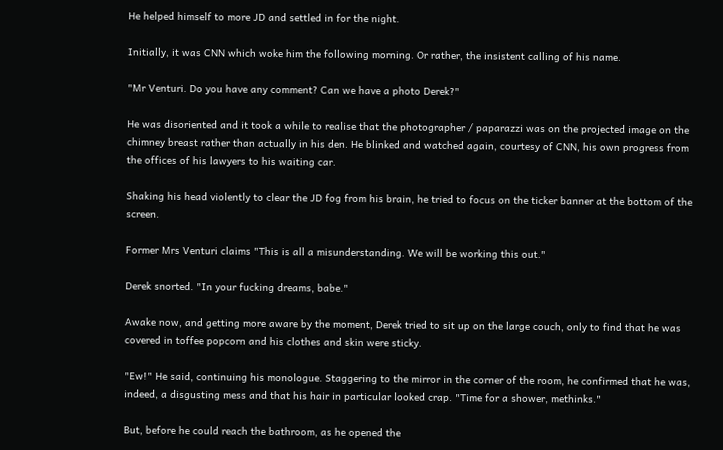He helped himself to more JD and settled in for the night.

Initially, it was CNN which woke him the following morning. Or rather, the insistent calling of his name.

"Mr Venturi. Do you have any comment? Can we have a photo Derek?"

He was disoriented and it took a while to realise that the photographer / paparazzi was on the projected image on the chimney breast rather than actually in his den. He blinked and watched again, courtesy of CNN, his own progress from the offices of his lawyers to his waiting car.

Shaking his head violently to clear the JD fog from his brain, he tried to focus on the ticker banner at the bottom of the screen.

Former Mrs Venturi claims "This is all a misunderstanding. We will be working this out."

Derek snorted. "In your fucking dreams, babe."

Awake now, and getting more aware by the moment, Derek tried to sit up on the large couch, only to find that he was covered in toffee popcorn and his clothes and skin were sticky.

"Ew!" He said, continuing his monologue. Staggering to the mirror in the corner of the room, he confirmed that he was, indeed, a disgusting mess and that his hair in particular looked crap. "Time for a shower, methinks."

But, before he could reach the bathroom, as he opened the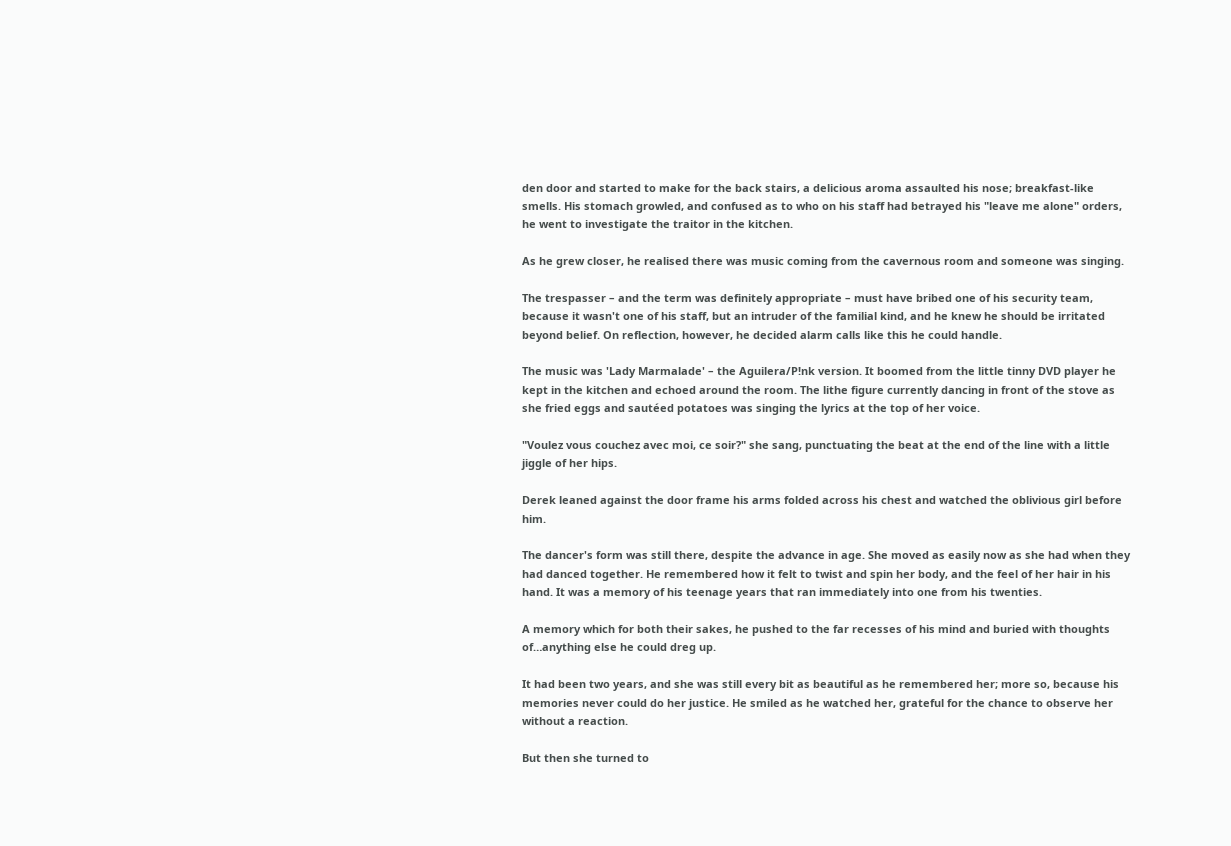den door and started to make for the back stairs, a delicious aroma assaulted his nose; breakfast-like smells. His stomach growled, and confused as to who on his staff had betrayed his "leave me alone" orders, he went to investigate the traitor in the kitchen.

As he grew closer, he realised there was music coming from the cavernous room and someone was singing.

The trespasser – and the term was definitely appropriate – must have bribed one of his security team, because it wasn't one of his staff, but an intruder of the familial kind, and he knew he should be irritated beyond belief. On reflection, however, he decided alarm calls like this he could handle.

The music was 'Lady Marmalade' – the Aguilera/P!nk version. It boomed from the little tinny DVD player he kept in the kitchen and echoed around the room. The lithe figure currently dancing in front of the stove as she fried eggs and sautéed potatoes was singing the lyrics at the top of her voice.

"Voulez vous couchez avec moi, ce soir?" she sang, punctuating the beat at the end of the line with a little jiggle of her hips.

Derek leaned against the door frame his arms folded across his chest and watched the oblivious girl before him.

The dancer's form was still there, despite the advance in age. She moved as easily now as she had when they had danced together. He remembered how it felt to twist and spin her body, and the feel of her hair in his hand. It was a memory of his teenage years that ran immediately into one from his twenties.

A memory which for both their sakes, he pushed to the far recesses of his mind and buried with thoughts of…anything else he could dreg up.

It had been two years, and she was still every bit as beautiful as he remembered her; more so, because his memories never could do her justice. He smiled as he watched her, grateful for the chance to observe her without a reaction.

But then she turned to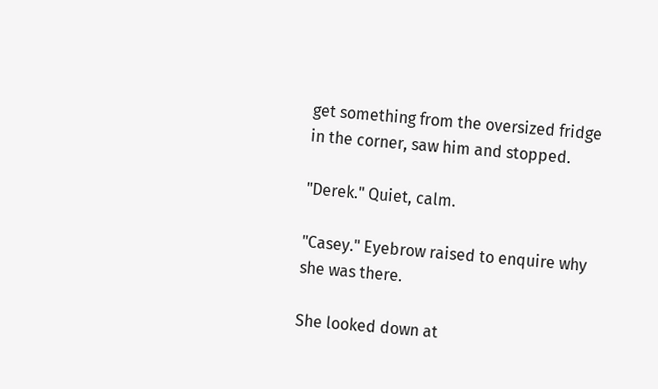get something from the oversized fridge in the corner, saw him and stopped.

"Derek." Quiet, calm.

"Casey." Eyebrow raised to enquire why she was there.

She looked down at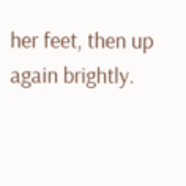her feet, then up again brightly.